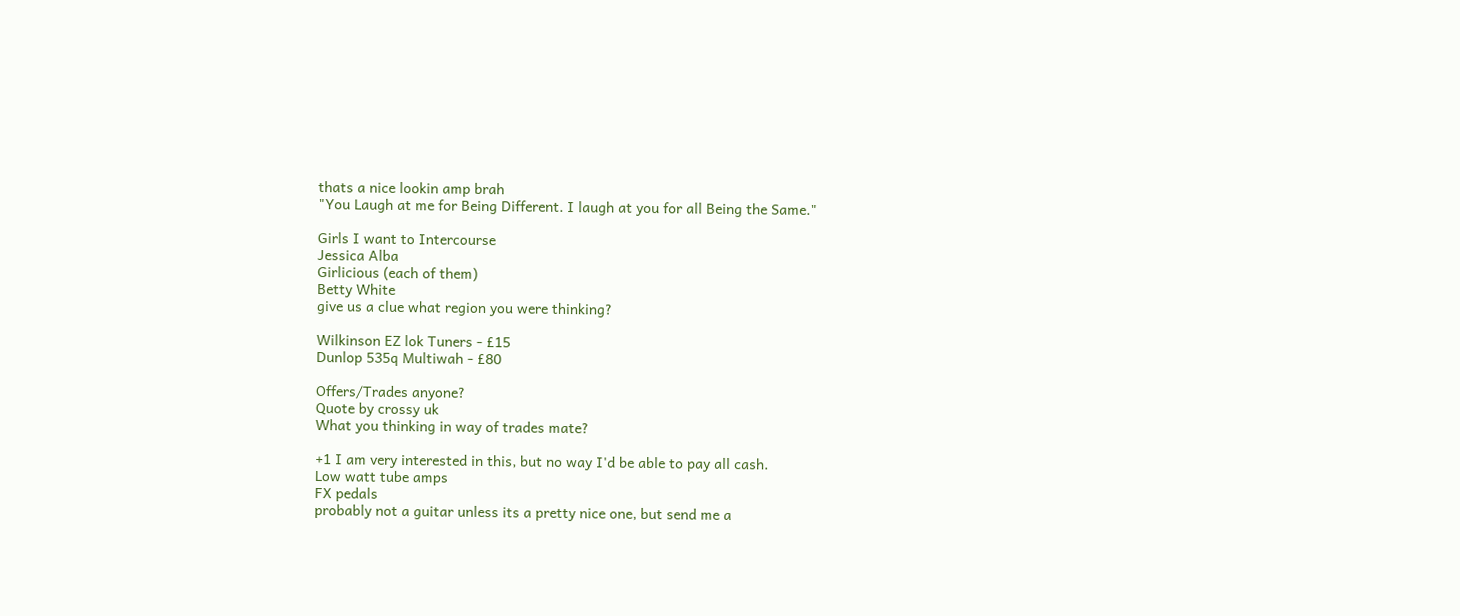thats a nice lookin amp brah
"You Laugh at me for Being Different. I laugh at you for all Being the Same."

Girls I want to Intercourse
Jessica Alba
Girlicious (each of them)
Betty White
give us a clue what region you were thinking?

Wilkinson EZ lok Tuners - £15
Dunlop 535q Multiwah - £80

Offers/Trades anyone?
Quote by crossy uk
What you thinking in way of trades mate?

+1 I am very interested in this, but no way I'd be able to pay all cash.
Low watt tube amps
FX pedals
probably not a guitar unless its a pretty nice one, but send me a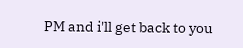PM and i'll get back to you